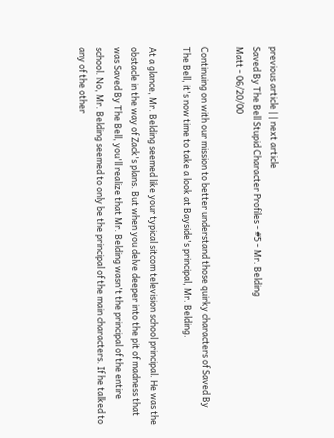previous article | | next article
Saved By The Bell Stupid Character Profiles - #5 - Mr. Belding
Matt - 06/20/00

Continuing on with our mission to better understand those quirky characters of Saved By The Bell, it's now time to take a look at Bayside's principal, Mr. Belding.

At a glance, Mr. Belding seemed like your typical sitcom television school principal. He was the obstacle in the way of Zack's plans. But when you delve deeper into the pit of madness that was Saved By The Bell, you'll realize that Mr. Belding wasn't the principal of the entire school. No, Mr. Belding seemed to only be the principal of the main characters. If he talked to any of the other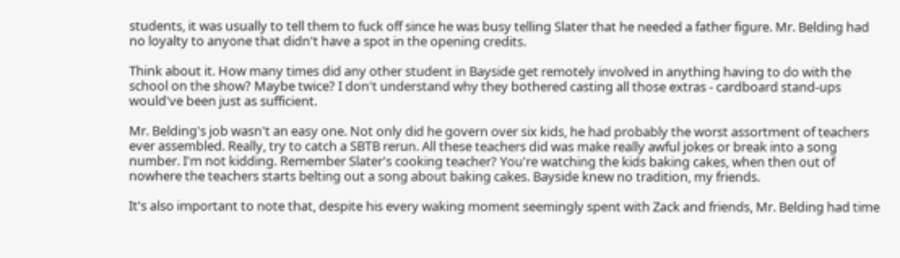students, it was usually to tell them to fuck off since he was busy telling Slater that he needed a father figure. Mr. Belding had no loyalty to anyone that didn't have a spot in the opening credits.

Think about it. How many times did any other student in Bayside get remotely involved in anything having to do with the school on the show? Maybe twice? I don't understand why they bothered casting all those extras - cardboard stand-ups would've been just as sufficient.

Mr. Belding's job wasn't an easy one. Not only did he govern over six kids, he had probably the worst assortment of teachers ever assembled. Really, try to catch a SBTB rerun. All these teachers did was make really awful jokes or break into a song number. I'm not kidding. Remember Slater's cooking teacher? You're watching the kids baking cakes, when then out of nowhere the teachers starts belting out a song about baking cakes. Bayside knew no tradition, my friends.

It's also important to note that, despite his every waking moment seemingly spent with Zack and friends, Mr. Belding had time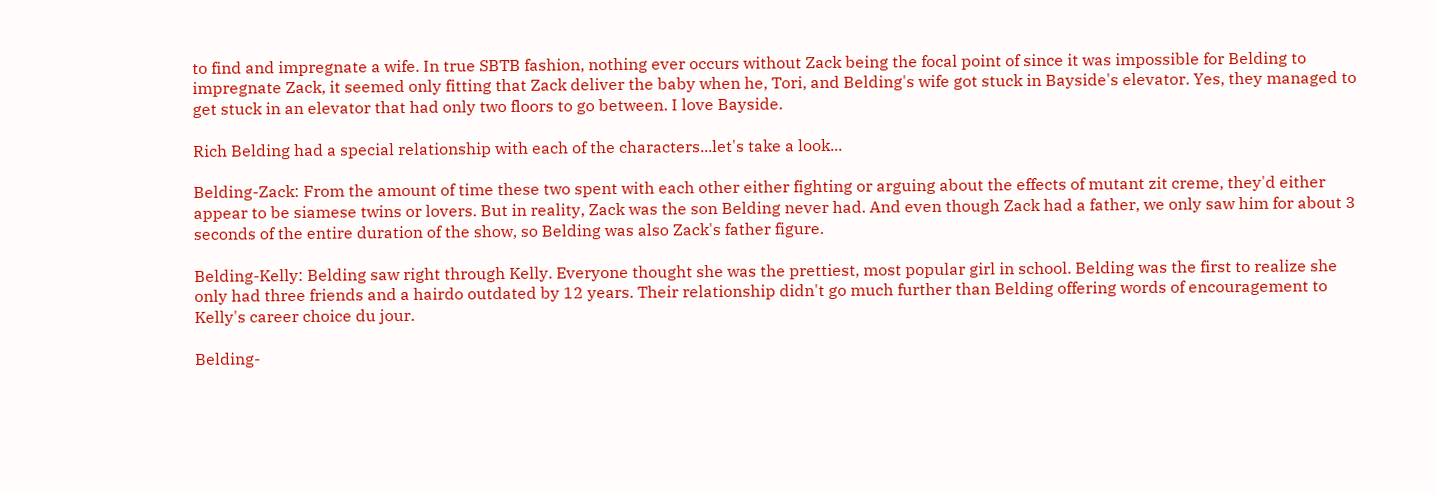to find and impregnate a wife. In true SBTB fashion, nothing ever occurs without Zack being the focal point of since it was impossible for Belding to impregnate Zack, it seemed only fitting that Zack deliver the baby when he, Tori, and Belding's wife got stuck in Bayside's elevator. Yes, they managed to get stuck in an elevator that had only two floors to go between. I love Bayside.

Rich Belding had a special relationship with each of the characters...let's take a look...

Belding-Zack: From the amount of time these two spent with each other either fighting or arguing about the effects of mutant zit creme, they'd either appear to be siamese twins or lovers. But in reality, Zack was the son Belding never had. And even though Zack had a father, we only saw him for about 3 seconds of the entire duration of the show, so Belding was also Zack's father figure.

Belding-Kelly: Belding saw right through Kelly. Everyone thought she was the prettiest, most popular girl in school. Belding was the first to realize she only had three friends and a hairdo outdated by 12 years. Their relationship didn't go much further than Belding offering words of encouragement to Kelly's career choice du jour.

Belding-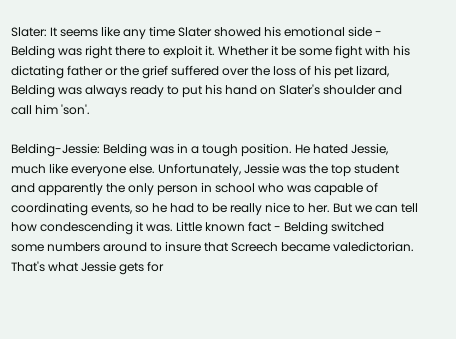Slater: It seems like any time Slater showed his emotional side - Belding was right there to exploit it. Whether it be some fight with his dictating father or the grief suffered over the loss of his pet lizard, Belding was always ready to put his hand on Slater's shoulder and call him 'son'.

Belding-Jessie: Belding was in a tough position. He hated Jessie, much like everyone else. Unfortunately, Jessie was the top student and apparently the only person in school who was capable of coordinating events, so he had to be really nice to her. But we can tell how condescending it was. Little known fact - Belding switched some numbers around to insure that Screech became valedictorian. That's what Jessie gets for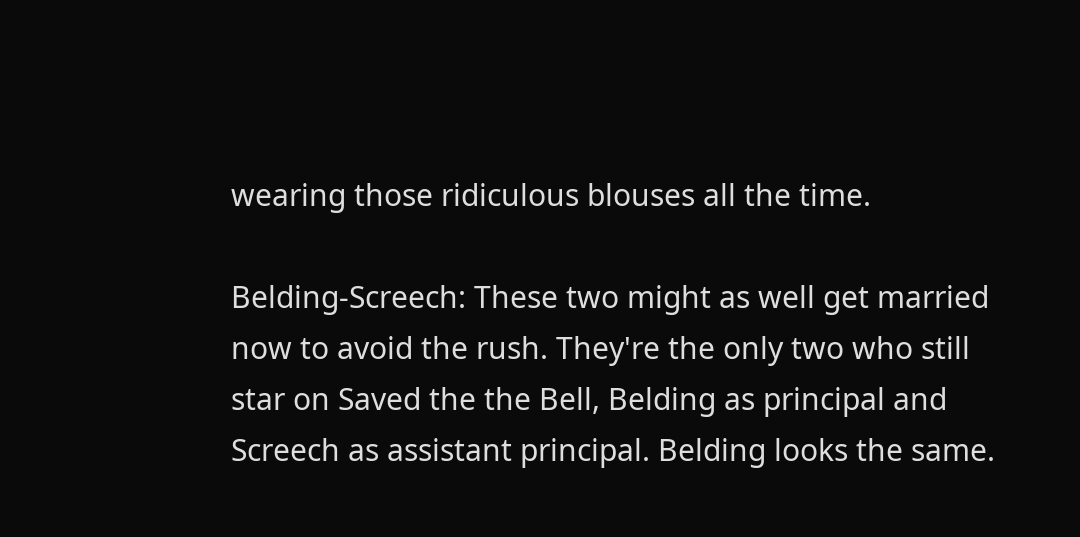wearing those ridiculous blouses all the time.

Belding-Screech: These two might as well get married now to avoid the rush. They're the only two who still star on Saved the the Bell, Belding as principal and Screech as assistant principal. Belding looks the same.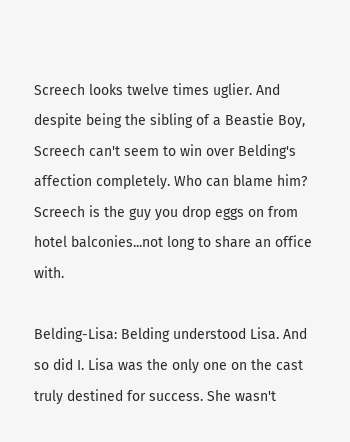Screech looks twelve times uglier. And despite being the sibling of a Beastie Boy, Screech can't seem to win over Belding's affection completely. Who can blame him? Screech is the guy you drop eggs on from hotel balconies...not long to share an office with.

Belding-Lisa: Belding understood Lisa. And so did I. Lisa was the only one on the cast truly destined for success. She wasn't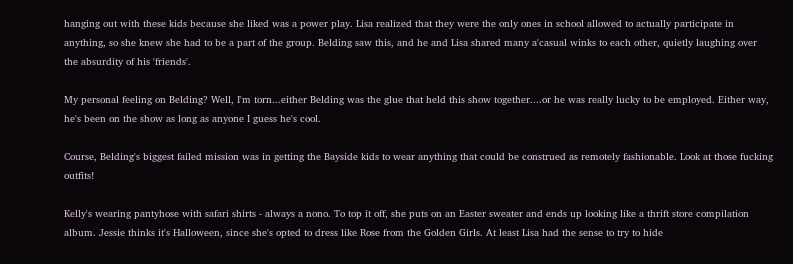hanging out with these kids because she liked was a power play. Lisa realized that they were the only ones in school allowed to actually participate in anything, so she knew she had to be a part of the group. Belding saw this, and he and Lisa shared many a'casual winks to each other, quietly laughing over the absurdity of his 'friends'.

My personal feeling on Belding? Well, I'm torn...either Belding was the glue that held this show together....or he was really lucky to be employed. Either way, he's been on the show as long as anyone I guess he's cool.

Course, Belding's biggest failed mission was in getting the Bayside kids to wear anything that could be construed as remotely fashionable. Look at those fucking outfits!

Kelly's wearing pantyhose with safari shirts - always a nono. To top it off, she puts on an Easter sweater and ends up looking like a thrift store compilation album. Jessie thinks it's Halloween, since she's opted to dress like Rose from the Golden Girls. At least Lisa had the sense to try to hide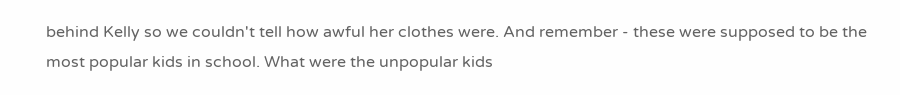behind Kelly so we couldn't tell how awful her clothes were. And remember - these were supposed to be the most popular kids in school. What were the unpopular kids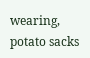wearing, potato sacks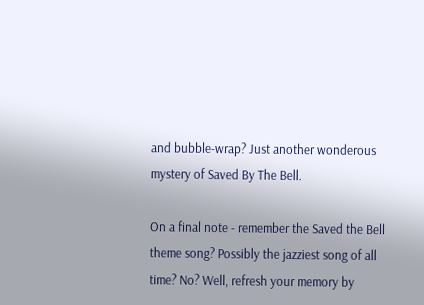and bubble-wrap? Just another wonderous mystery of Saved By The Bell.

On a final note - remember the Saved the Bell theme song? Possibly the jazziest song of all time? No? Well, refresh your memory by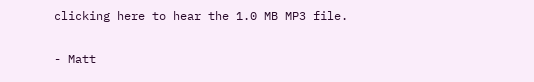clicking here to hear the 1.0 MB MP3 file.

- Matt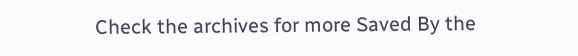Check the archives for more Saved By the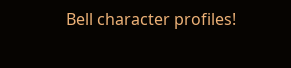Bell character profiles!